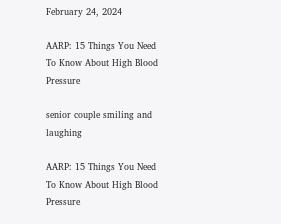February 24, 2024

AARP: 15 Things You Need To Know About High Blood Pressure

senior couple smiling and laughing

AARP: 15 Things You Need To Know About High Blood Pressure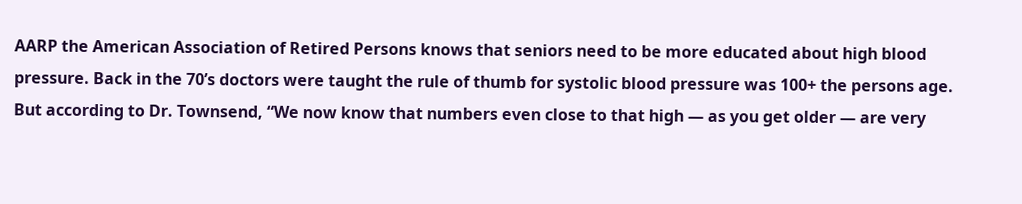AARP the American Association of Retired Persons knows that seniors need to be more educated about high blood pressure. Back in the 70’s doctors were taught the rule of thumb for systolic blood pressure was 100+ the persons age. But according to Dr. Townsend, “We now know that numbers even close to that high — as you get older — are very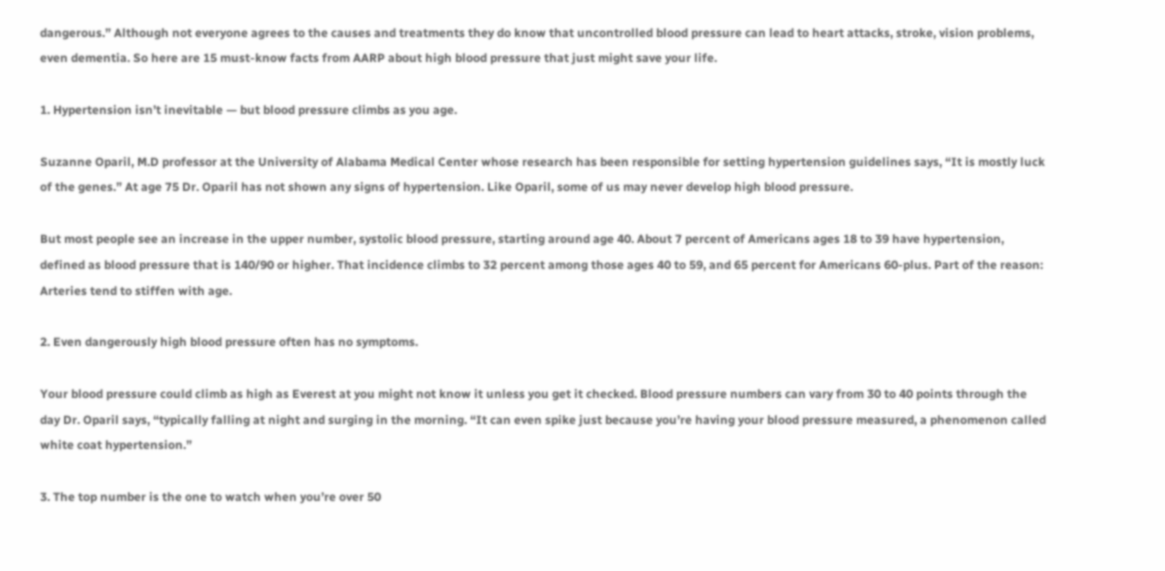dangerous.” Although not everyone agrees to the causes and treatments they do know that uncontrolled blood pressure can lead to heart attacks, stroke, vision problems, even dementia. So here are 15 must-know facts from AARP about high blood pressure that just might save your life.

1. Hypertension isn’t inevitable — but blood pressure climbs as you age.

Suzanne Oparil, M.D professor at the University of Alabama Medical Center whose research has been responsible for setting hypertension guidelines says, “It is mostly luck of the genes.” At age 75 Dr. Oparil has not shown any signs of hypertension. Like Oparil, some of us may never develop high blood pressure.

But most people see an increase in the upper number, systolic blood pressure, starting around age 40. About 7 percent of Americans ages 18 to 39 have hypertension, defined as blood pressure that is 140/90 or higher. That incidence climbs to 32 percent among those ages 40 to 59, and 65 percent for Americans 60-plus. Part of the reason: Arteries tend to stiffen with age.

2. Even dangerously high blood pressure often has no symptoms.

Your blood pressure could climb as high as Everest at you might not know it unless you get it checked. Blood pressure numbers can vary from 30 to 40 points through the day Dr. Oparil says, “typically falling at night and surging in the morning. “It can even spike just because you’re having your blood pressure measured, a phenomenon called white coat hypertension.”

3. The top number is the one to watch when you’re over 50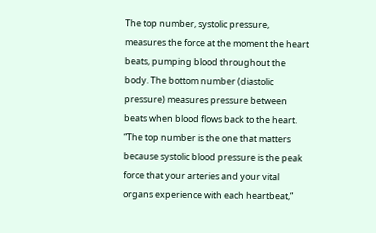The top number, systolic pressure, measures the force at the moment the heart beats, pumping blood throughout the body. The bottom number (diastolic pressure) measures pressure between beats when blood flows back to the heart. “The top number is the one that matters because systolic blood pressure is the peak force that your arteries and your vital organs experience with each heartbeat,”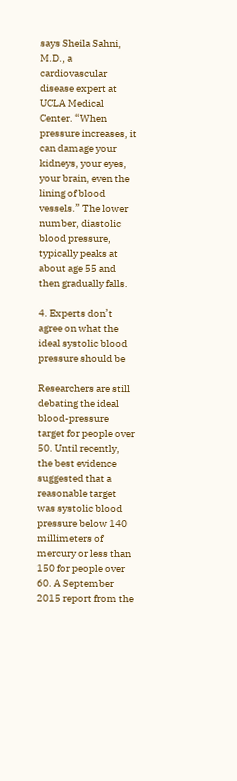says Sheila Sahni, M.D., a cardiovascular disease expert at UCLA Medical Center. “When pressure increases, it can damage your kidneys, your eyes, your brain, even the lining of blood vessels.” The lower number, diastolic blood pressure, typically peaks at about age 55 and then gradually falls.

4. Experts don’t agree on what the ideal systolic blood pressure should be

Researchers are still debating the ideal blood-pressure target for people over 50. Until recently, the best evidence suggested that a reasonable target was systolic blood pressure below 140 millimeters of mercury or less than 150 for people over 60. A September 2015 report from the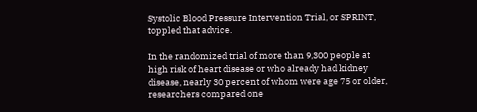Systolic Blood Pressure Intervention Trial, or SPRINT, toppled that advice.

In the randomized trial of more than 9,300 people at high risk of heart disease or who already had kidney disease, nearly 30 percent of whom were age 75 or older, researchers compared one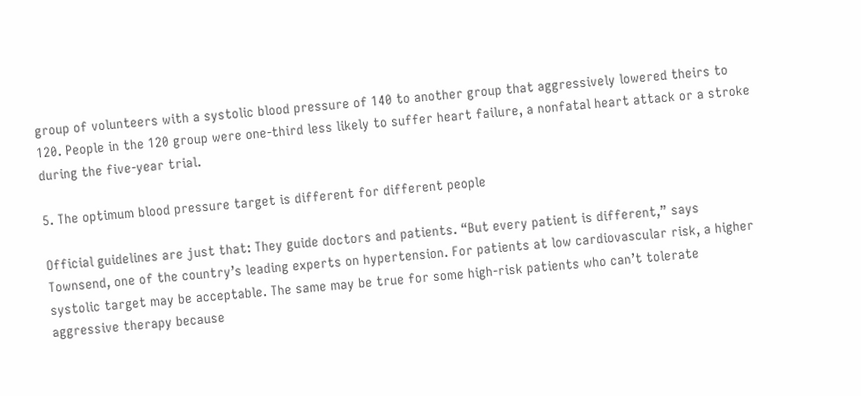group of volunteers with a systolic blood pressure of 140 to another group that aggressively lowered theirs to 120. People in the 120 group were one-third less likely to suffer heart failure, a nonfatal heart attack or a stroke during the five-year trial.

5. The optimum blood pressure target is different for different people

Official guidelines are just that: They guide doctors and patients. “But every patient is different,” says Townsend, one of the country’s leading experts on hypertension. For patients at low cardiovascular risk, a higher systolic target may be acceptable. The same may be true for some high-risk patients who can’t tolerate aggressive therapy because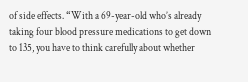of side effects. “With a 69-year-old who’s already taking four blood pressure medications to get down to 135, you have to think carefully about whether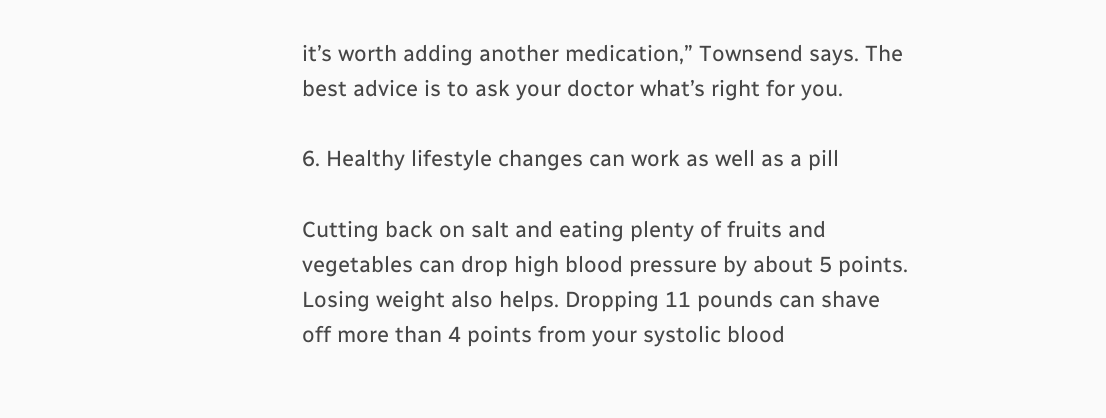it’s worth adding another medication,” Townsend says. The best advice is to ask your doctor what’s right for you.

6. Healthy lifestyle changes can work as well as a pill

Cutting back on salt and eating plenty of fruits and vegetables can drop high blood pressure by about 5 points. Losing weight also helps. Dropping 11 pounds can shave off more than 4 points from your systolic blood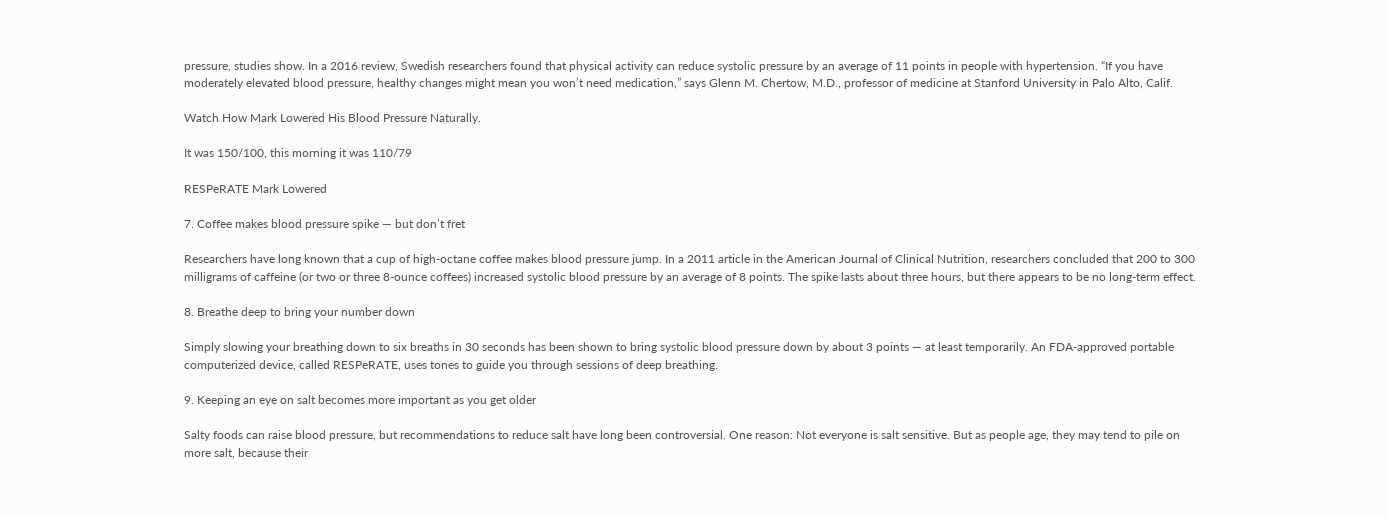pressure, studies show. In a 2016 review, Swedish researchers found that physical activity can reduce systolic pressure by an average of 11 points in people with hypertension. “If you have moderately elevated blood pressure, healthy changes might mean you won’t need medication,” says Glenn M. Chertow, M.D., professor of medicine at Stanford University in Palo Alto, Calif.

Watch How Mark Lowered His Blood Pressure Naturally.

It was 150/100, this morning it was 110/79

RESPeRATE Mark Lowered

7. Coffee makes blood pressure spike — but don’t fret

Researchers have long known that a cup of high-octane coffee makes blood pressure jump. In a 2011 article in the American Journal of Clinical Nutrition, researchers concluded that 200 to 300 milligrams of caffeine (or two or three 8-ounce coffees) increased systolic blood pressure by an average of 8 points. The spike lasts about three hours, but there appears to be no long-term effect.

8. Breathe deep to bring your number down

Simply slowing your breathing down to six breaths in 30 seconds has been shown to bring systolic blood pressure down by about 3 points — at least temporarily. An FDA-approved portable computerized device, called RESPeRATE, uses tones to guide you through sessions of deep breathing.

9. Keeping an eye on salt becomes more important as you get older

Salty foods can raise blood pressure, but recommendations to reduce salt have long been controversial. One reason: Not everyone is salt sensitive. But as people age, they may tend to pile on more salt, because their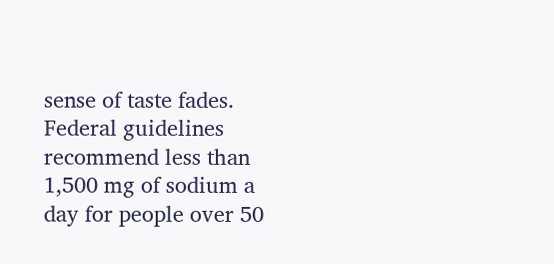sense of taste fades. Federal guidelines recommend less than 1,500 mg of sodium a day for people over 50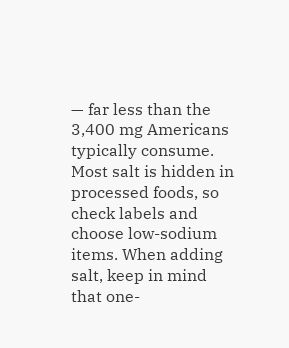— far less than the 3,400 mg Americans typically consume. Most salt is hidden in processed foods, so check labels and choose low-sodium items. When adding salt, keep in mind that one-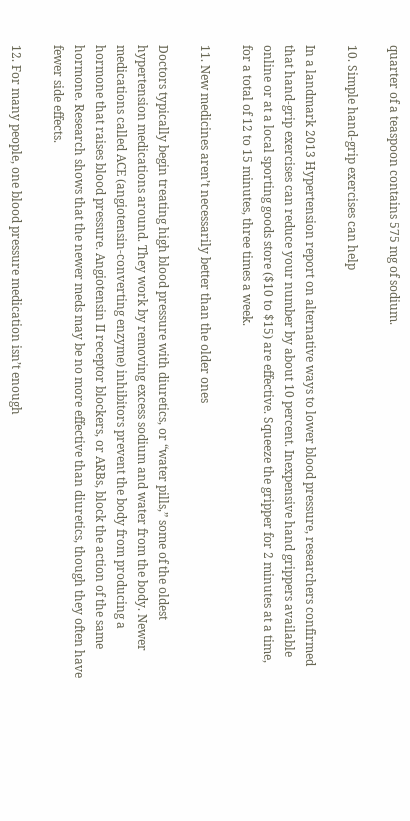quarter of a teaspoon contains 575 mg of sodium.

10. Simple hand-grip exercises can help

In a landmark 2013 Hypertension report on alternative ways to lower blood pressure, researchers confirmed that hand-grip exercises can reduce your number by about 10 percent. Inexpensive hand grippers available online or at a local sporting goods store ($10 to $15) are effective. Squeeze the gripper for 2 minutes at a time, for a total of 12 to 15 minutes, three times a week.

11. New medicines aren’t necessarily better than the older ones

Doctors typically begin treating high blood pressure with diuretics, or “water pills,” some of the oldest hypertension medications around. They work by removing excess sodium and water from the body. Newer medications called ACE (angiotensin-converting enzyme) inhibitors prevent the body from producing a hormone that raises blood pressure. Angiotensin II receptor blockers, or ARBs, block the action of the same hormone. Research shows that the newer meds may be no more effective than diuretics, though they often have fewer side effects.

12. For many people, one blood pressure medication isn’t enough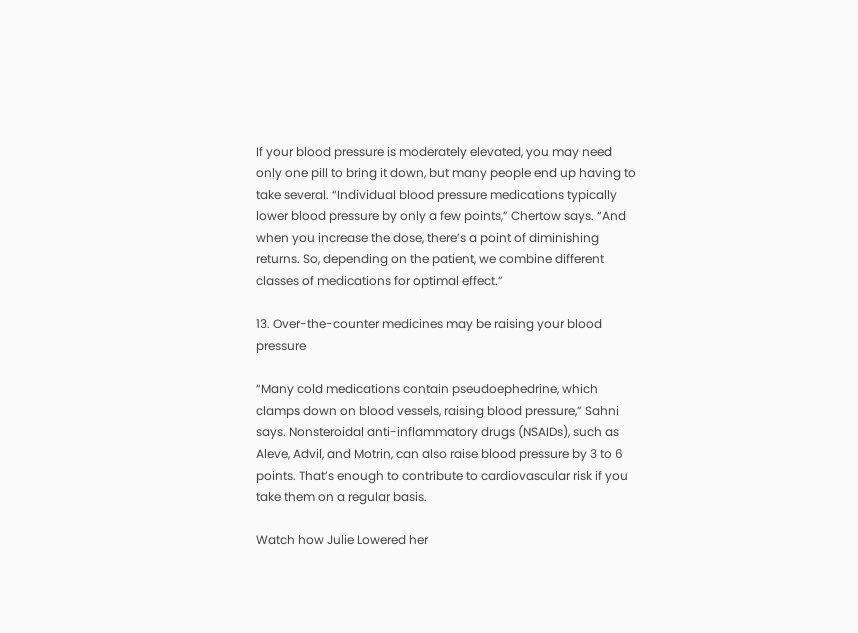If your blood pressure is moderately elevated, you may need only one pill to bring it down, but many people end up having to take several. “Individual blood pressure medications typically lower blood pressure by only a few points,” Chertow says. “And when you increase the dose, there’s a point of diminishing returns. So, depending on the patient, we combine different classes of medications for optimal effect.”

13. Over-the-counter medicines may be raising your blood pressure

“Many cold medications contain pseudoephedrine, which clamps down on blood vessels, raising blood pressure,” Sahni says. Nonsteroidal anti-inflammatory drugs (NSAIDs), such as Aleve, Advil, and Motrin, can also raise blood pressure by 3 to 6 points. That’s enough to contribute to cardiovascular risk if you take them on a regular basis.

Watch how Julie Lowered her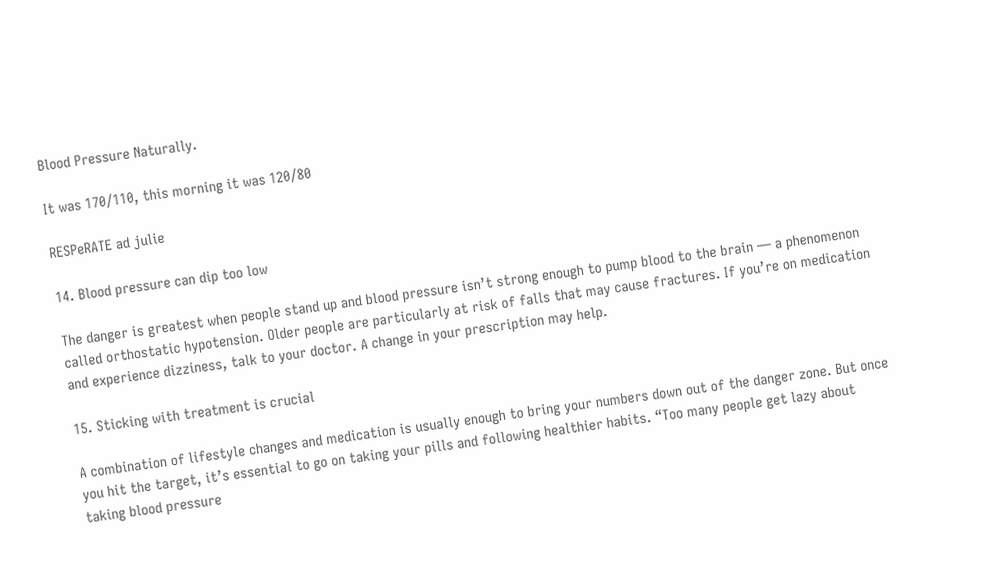Blood Pressure Naturally.

It was 170/110, this morning it was 120/80

RESPeRATE ad julie

14. Blood pressure can dip too low

The danger is greatest when people stand up and blood pressure isn’t strong enough to pump blood to the brain — a phenomenon called orthostatic hypotension. Older people are particularly at risk of falls that may cause fractures. If you’re on medication and experience dizziness, talk to your doctor. A change in your prescription may help.

15. Sticking with treatment is crucial

A combination of lifestyle changes and medication is usually enough to bring your numbers down out of the danger zone. But once you hit the target, it’s essential to go on taking your pills and following healthier habits. “Too many people get lazy about taking blood pressure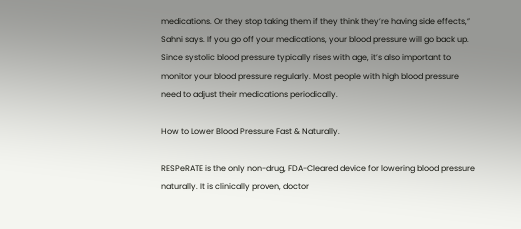medications. Or they stop taking them if they think they’re having side effects,” Sahni says. If you go off your medications, your blood pressure will go back up. Since systolic blood pressure typically rises with age, it’s also important to monitor your blood pressure regularly. Most people with high blood pressure need to adjust their medications periodically.

How to Lower Blood Pressure Fast & Naturally.

RESPeRATE is the only non-drug, FDA-Cleared device for lowering blood pressure naturally. It is clinically proven, doctor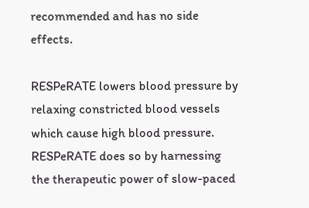recommended and has no side effects.

RESPeRATE lowers blood pressure by relaxing constricted blood vessels which cause high blood pressure. RESPeRATE does so by harnessing the therapeutic power of slow-paced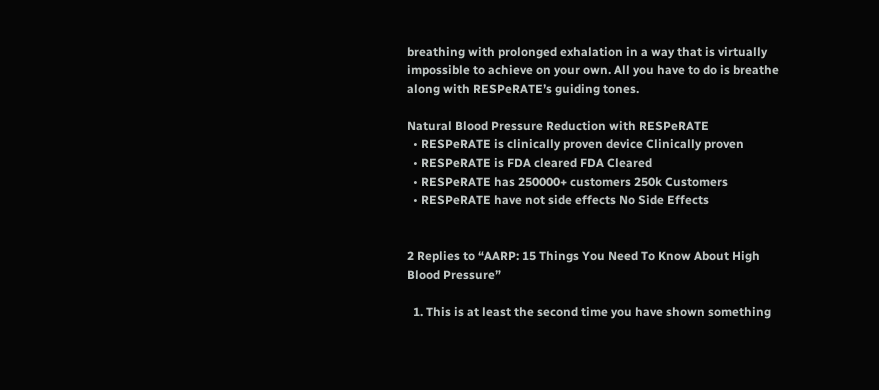breathing with prolonged exhalation in a way that is virtually impossible to achieve on your own. All you have to do is breathe along with RESPeRATE’s guiding tones.

Natural Blood Pressure Reduction with RESPeRATE
  • RESPeRATE is clinically proven device Clinically proven
  • RESPeRATE is FDA cleared FDA Cleared
  • RESPeRATE has 250000+ customers 250k Customers
  • RESPeRATE have not side effects No Side Effects


2 Replies to “AARP: 15 Things You Need To Know About High Blood Pressure”

  1. This is at least the second time you have shown something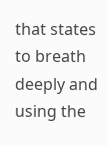that states to breath deeply and using the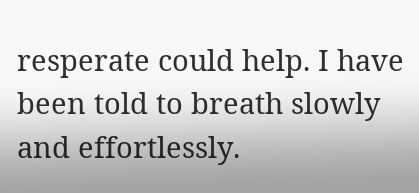resperate could help. I have been told to breath slowly and effortlessly.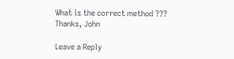What is the correct method ??? Thanks, John

Leave a Reply